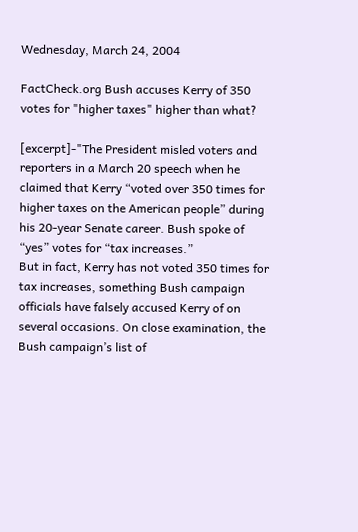Wednesday, March 24, 2004

FactCheck.org Bush accuses Kerry of 350 votes for "higher taxes" higher than what?

[excerpt]-"The President misled voters and reporters in a March 20 speech when he claimed that Kerry “voted over 350 times for higher taxes on the American people” during his 20-year Senate career. Bush spoke of “yes” votes for “tax increases.”
But in fact, Kerry has not voted 350 times for tax increases, something Bush campaign officials have falsely accused Kerry of on several occasions. On close examination, the Bush campaign’s list of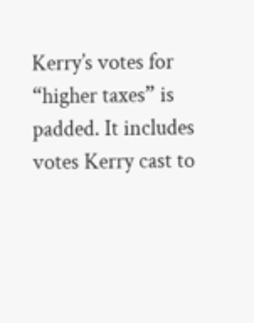Kerry’s votes for “higher taxes” is padded. It includes votes Kerry cast to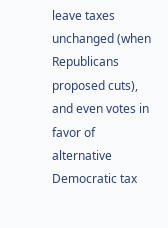leave taxes unchanged (when Republicans proposed cuts), and even votes in favor of alternative Democratic tax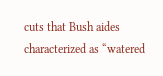cuts that Bush aides characterized as “watered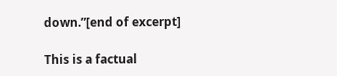down.”[end of excerpt]

This is a factual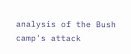analysis of the Bush camp's attack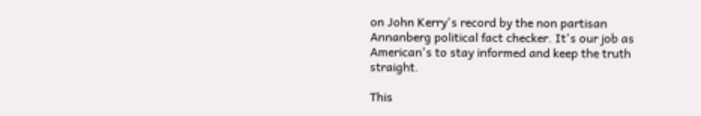on John Kerry's record by the non partisan Annanberg political fact checker. It's our job as American's to stay informed and keep the truth straight.

This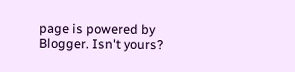page is powered by Blogger. Isn't yours?